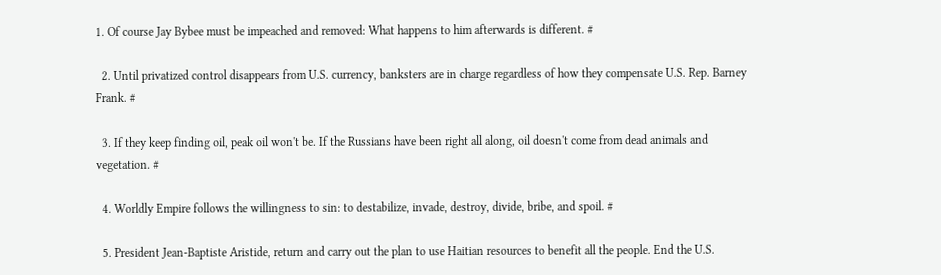1. Of course Jay Bybee must be impeached and removed: What happens to him afterwards is different. #

  2. Until privatized control disappears from U.S. currency, banksters are in charge regardless of how they compensate U.S. Rep. Barney Frank. #

  3. If they keep finding oil, peak oil won't be. If the Russians have been right all along, oil doesn't come from dead animals and vegetation. #

  4. Worldly Empire follows the willingness to sin: to destabilize, invade, destroy, divide, bribe, and spoil. #

  5. President Jean-Baptiste Aristide, return and carry out the plan to use Haitian resources to benefit all the people. End the U.S.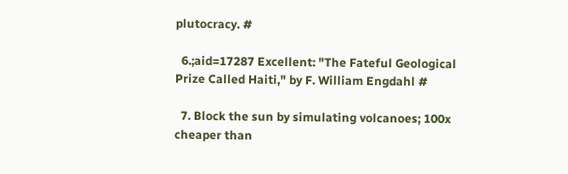plutocracy. #

  6.;aid=17287 Excellent: "The Fateful Geological Prize Called Haiti," by F. William Engdahl #

  7. Block the sun by simulating volcanoes; 100x cheaper than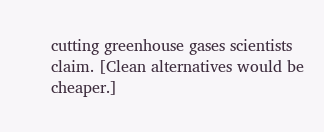cutting greenhouse gases scientists claim. [Clean alternatives would be cheaper.]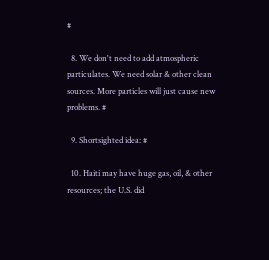#

  8. We don't need to add atmospheric particulates. We need solar & other clean sources. More particles will just cause new problems. #

  9. Shortsighted idea: #

  10. Haiti may have huge gas, oil, & other resources; the U.S. did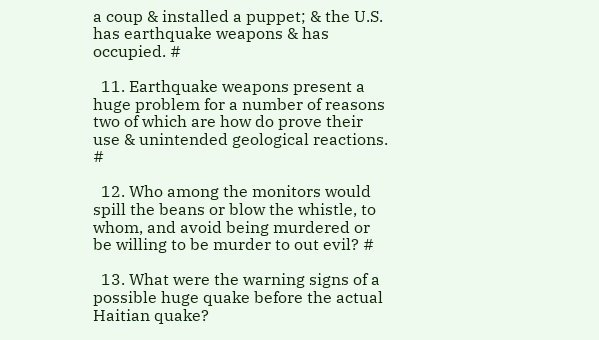a coup & installed a puppet; & the U.S. has earthquake weapons & has occupied. #

  11. Earthquake weapons present a huge problem for a number of reasons two of which are how do prove their use & unintended geological reactions. #

  12. Who among the monitors would spill the beans or blow the whistle, to whom, and avoid being murdered or be willing to be murder to out evil? #

  13. What were the warning signs of a possible huge quake before the actual Haitian quake?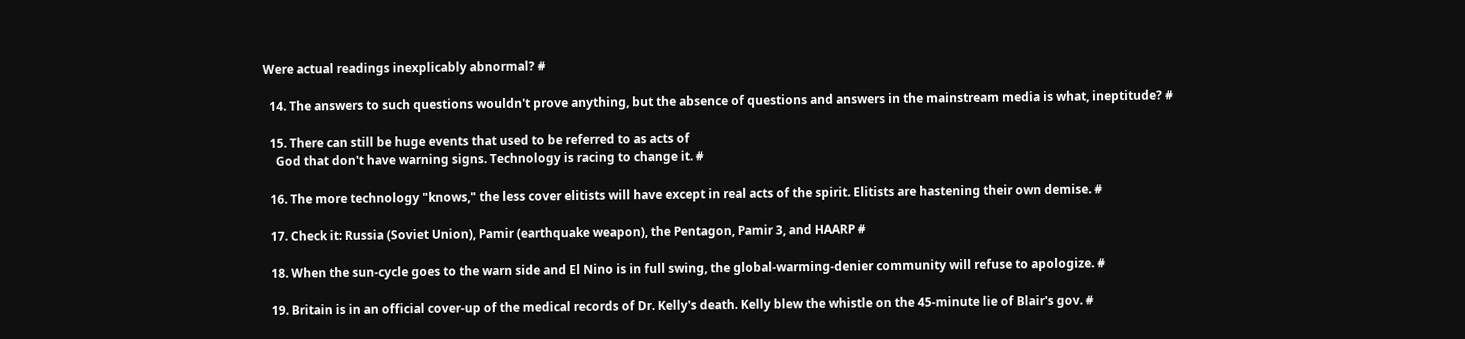Were actual readings inexplicably abnormal? #

  14. The answers to such questions wouldn't prove anything, but the absence of questions and answers in the mainstream media is what, ineptitude? #

  15. There can still be huge events that used to be referred to as acts of
    God that don't have warning signs. Technology is racing to change it. #

  16. The more technology "knows," the less cover elitists will have except in real acts of the spirit. Elitists are hastening their own demise. #

  17. Check it: Russia (Soviet Union), Pamir (earthquake weapon), the Pentagon, Pamir 3, and HAARP #

  18. When the sun-cycle goes to the warn side and El Nino is in full swing, the global-warming-denier community will refuse to apologize. #

  19. Britain is in an official cover-up of the medical records of Dr. Kelly's death. Kelly blew the whistle on the 45-minute lie of Blair's gov. #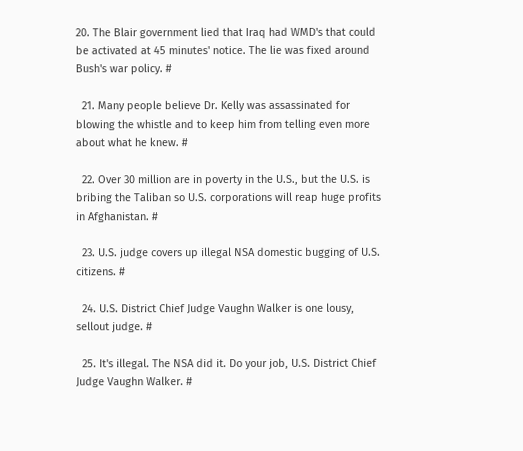20. The Blair government lied that Iraq had WMD's that could be activated at 45 minutes' notice. The lie was fixed around Bush's war policy. #

  21. Many people believe Dr. Kelly was assassinated for blowing the whistle and to keep him from telling even more about what he knew. #

  22. Over 30 million are in poverty in the U.S., but the U.S. is bribing the Taliban so U.S. corporations will reap huge profits in Afghanistan. #

  23. U.S. judge covers up illegal NSA domestic bugging of U.S. citizens. #

  24. U.S. District Chief Judge Vaughn Walker is one lousy, sellout judge. #

  25. It's illegal. The NSA did it. Do your job, U.S. District Chief Judge Vaughn Walker. #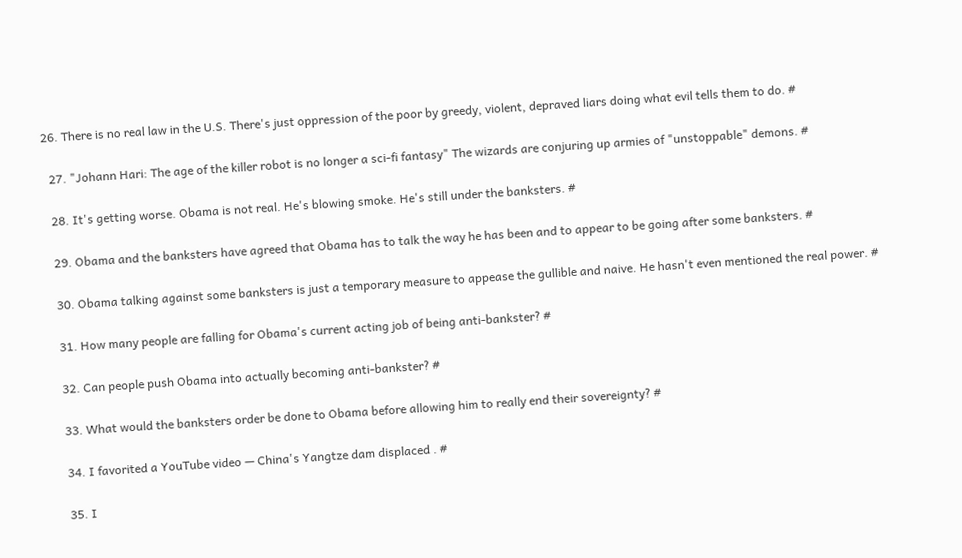26. There is no real law in the U.S. There's just oppression of the poor by greedy, violent, depraved liars doing what evil tells them to do. #

  27. "Johann Hari: The age of the killer robot is no longer a sci-fi fantasy" The wizards are conjuring up armies of "unstoppable" demons. #

  28. It's getting worse. Obama is not real. He's blowing smoke. He's still under the banksters. #

  29. Obama and the banksters have agreed that Obama has to talk the way he has been and to appear to be going after some banksters. #

  30. Obama talking against some banksters is just a temporary measure to appease the gullible and naive. He hasn't even mentioned the real power. #

  31. How many people are falling for Obama's current acting job of being anti-bankster? #

  32. Can people push Obama into actually becoming anti-bankster? #

  33. What would the banksters order be done to Obama before allowing him to really end their sovereignty? #

  34. I favorited a YouTube video — China's Yangtze dam displaced . #

  35. I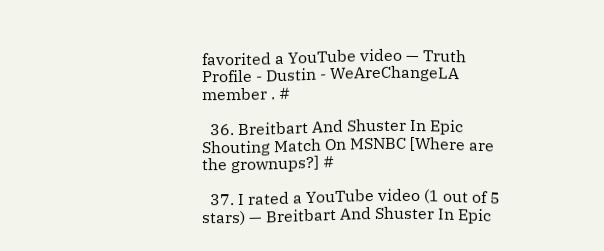favorited a YouTube video — Truth Profile - Dustin - WeAreChangeLA member . #

  36. Breitbart And Shuster In Epic Shouting Match On MSNBC [Where are the grownups?] #

  37. I rated a YouTube video (1 out of 5 stars) — Breitbart And Shuster In Epic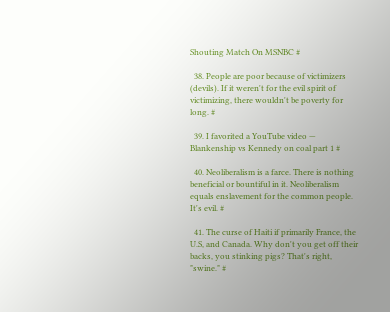Shouting Match On MSNBC #

  38. People are poor because of victimizers (devils). If it weren't for the evil spirit of victimizing, there wouldn't be poverty for long. #

  39. I favorited a YouTube video — Blankenship vs Kennedy on coal part 1 #

  40. Neoliberalism is a farce. There is nothing beneficial or bountiful in it. Neoliberalism equals enslavement for the common people. It's evil. #

  41. The curse of Haiti if primarily France, the U.S, and Canada. Why don't you get off their backs, you stinking pigs? That's right, "swine." #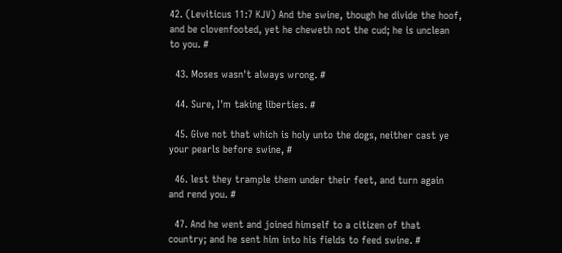42. (Leviticus 11:7 KJV) And the swine, though he divide the hoof, and be clovenfooted, yet he cheweth not the cud; he is unclean to you. #

  43. Moses wasn't always wrong. #

  44. Sure, I'm taking liberties. #

  45. Give not that which is holy unto the dogs, neither cast ye your pearls before swine, #

  46. lest they trample them under their feet, and turn again and rend you. #

  47. And he went and joined himself to a citizen of that country; and he sent him into his fields to feed swine. #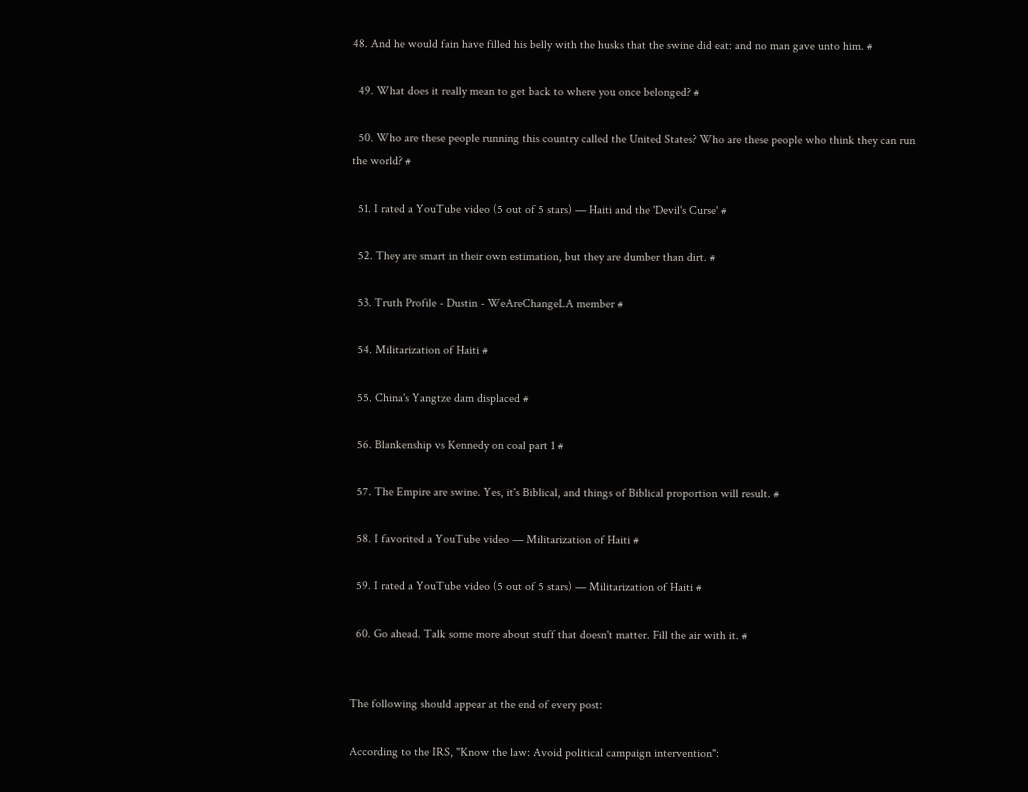48. And he would fain have filled his belly with the husks that the swine did eat: and no man gave unto him. #

  49. What does it really mean to get back to where you once belonged? #

  50. Who are these people running this country called the United States? Who are these people who think they can run the world? #

  51. I rated a YouTube video (5 out of 5 stars) — Haiti and the 'Devil's Curse' #

  52. They are smart in their own estimation, but they are dumber than dirt. #

  53. Truth Profile - Dustin - WeAreChangeLA member #

  54. Militarization of Haiti #

  55. China's Yangtze dam displaced #

  56. Blankenship vs Kennedy on coal part 1 #

  57. The Empire are swine. Yes, it's Biblical, and things of Biblical proportion will result. #

  58. I favorited a YouTube video — Militarization of Haiti #

  59. I rated a YouTube video (5 out of 5 stars) — Militarization of Haiti #

  60. Go ahead. Talk some more about stuff that doesn't matter. Fill the air with it. #


The following should appear at the end of every post:

According to the IRS, "Know the law: Avoid political campaign intervention":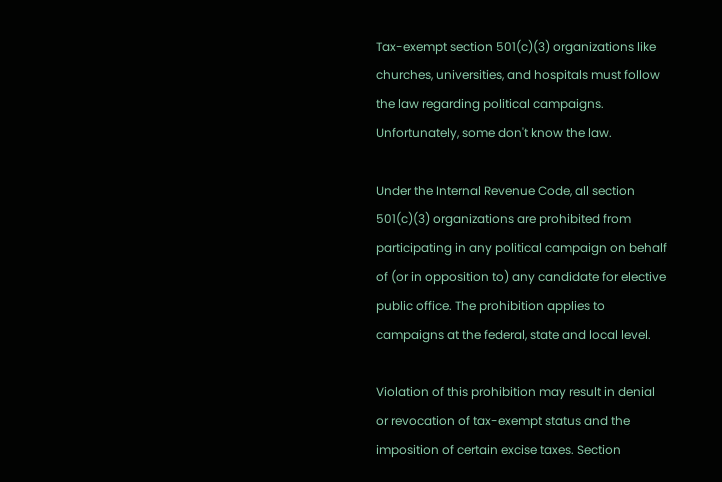Tax-exempt section 501(c)(3) organizations like churches, universities, and hospitals must follow the law regarding political campaigns. Unfortunately, some don't know the law.

Under the Internal Revenue Code, all section 501(c)(3) organizations are prohibited from participating in any political campaign on behalf of (or in opposition to) any candidate for elective public office. The prohibition applies to campaigns at the federal, state and local level.

Violation of this prohibition may result in denial or revocation of tax-exempt status and the imposition of certain excise taxes. Section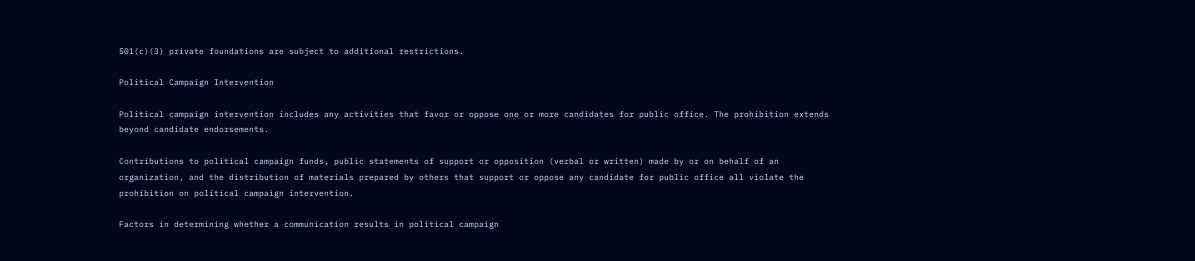501(c)(3) private foundations are subject to additional restrictions.

Political Campaign Intervention

Political campaign intervention includes any activities that favor or oppose one or more candidates for public office. The prohibition extends beyond candidate endorsements.

Contributions to political campaign funds, public statements of support or opposition (verbal or written) made by or on behalf of an organization, and the distribution of materials prepared by others that support or oppose any candidate for public office all violate the prohibition on political campaign intervention.

Factors in determining whether a communication results in political campaign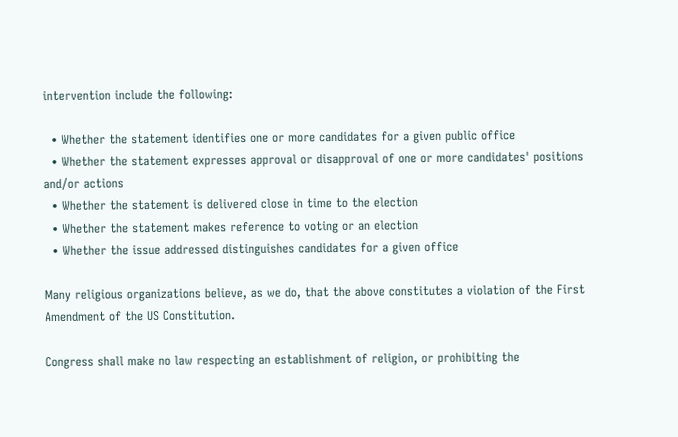intervention include the following:

  • Whether the statement identifies one or more candidates for a given public office
  • Whether the statement expresses approval or disapproval of one or more candidates' positions and/or actions
  • Whether the statement is delivered close in time to the election
  • Whether the statement makes reference to voting or an election
  • Whether the issue addressed distinguishes candidates for a given office

Many religious organizations believe, as we do, that the above constitutes a violation of the First Amendment of the US Constitution.

Congress shall make no law respecting an establishment of religion, or prohibiting the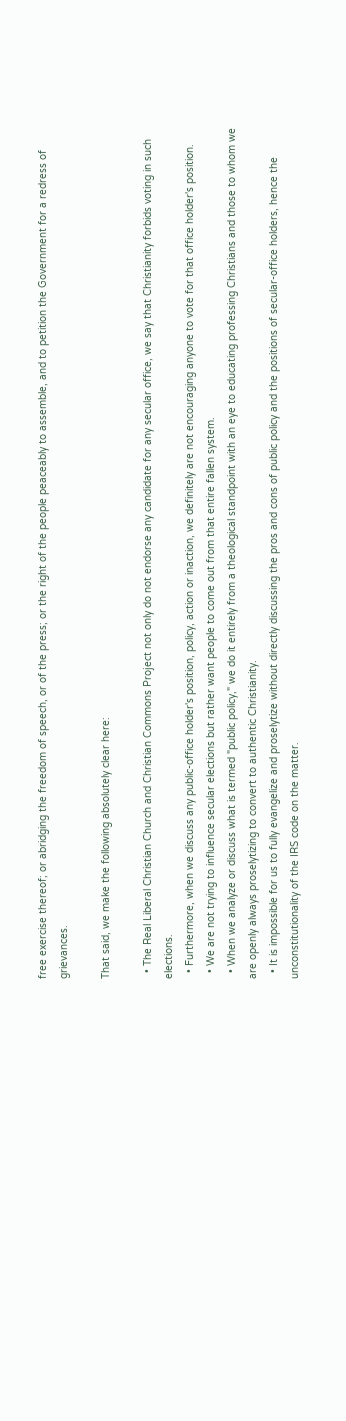free exercise thereof; or abridging the freedom of speech, or of the press; or the right of the people peaceably to assemble, and to petition the Government for a redress of grievances.

That said, we make the following absolutely clear here:

  • The Real Liberal Christian Church and Christian Commons Project not only do not endorse any candidate for any secular office, we say that Christianity forbids voting in such elections.
  • Furthermore, when we discuss any public-office holder's position, policy, action or inaction, we definitely are not encouraging anyone to vote for that office holder's position.
  • We are not trying to influence secular elections but rather want people to come out from that entire fallen system.
  • When we analyze or discuss what is termed "public policy," we do it entirely from a theological standpoint with an eye to educating professing Christians and those to whom we are openly always proselytizing to convert to authentic Christianity.
  • It is impossible for us to fully evangelize and proselytize without directly discussing the pros and cons of public policy and the positions of secular-office holders, hence the unconstitutionality of the IRS code on the matter.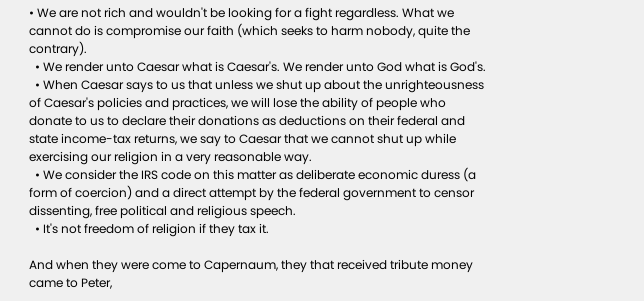• We are not rich and wouldn't be looking for a fight regardless. What we cannot do is compromise our faith (which seeks to harm nobody, quite the contrary).
  • We render unto Caesar what is Caesar's. We render unto God what is God's.
  • When Caesar says to us that unless we shut up about the unrighteousness of Caesar's policies and practices, we will lose the ability of people who donate to us to declare their donations as deductions on their federal and state income-tax returns, we say to Caesar that we cannot shut up while exercising our religion in a very reasonable way.
  • We consider the IRS code on this matter as deliberate economic duress (a form of coercion) and a direct attempt by the federal government to censor dissenting, free political and religious speech.
  • It's not freedom of religion if they tax it.

And when they were come to Capernaum, they that received tribute money came to Peter,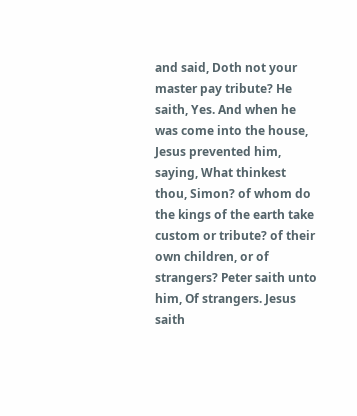and said, Doth not your master pay tribute? He saith, Yes. And when he was come into the house, Jesus prevented him, saying, What thinkest thou, Simon? of whom do the kings of the earth take custom or tribute? of their own children, or of strangers? Peter saith unto him, Of strangers. Jesus saith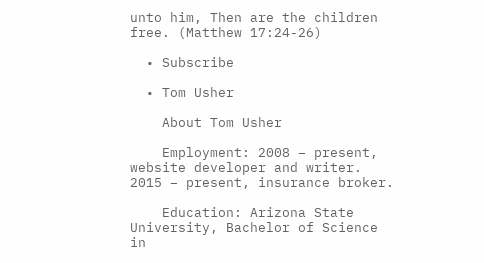unto him, Then are the children free. (Matthew 17:24-26)

  • Subscribe

  • Tom Usher

    About Tom Usher

    Employment: 2008 – present, website developer and writer. 2015 – present, insurance broker.

    Education: Arizona State University, Bachelor of Science in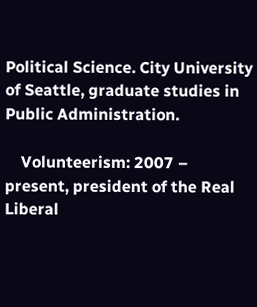Political Science. City University of Seattle, graduate studies in Public Administration.

    Volunteerism: 2007 – present, president of the Real Liberal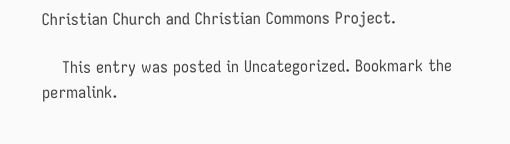Christian Church and Christian Commons Project.

    This entry was posted in Uncategorized. Bookmark the permalink.